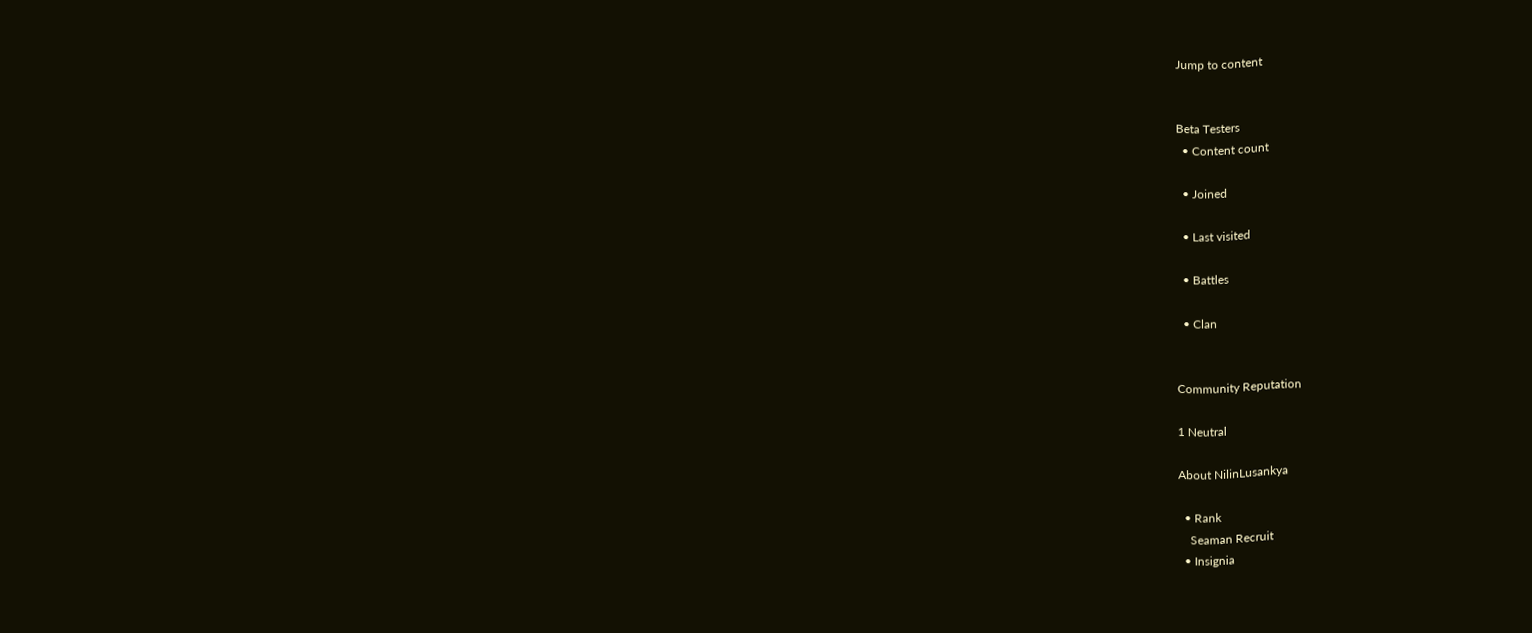Jump to content


Beta Testers
  • Content count

  • Joined

  • Last visited

  • Battles

  • Clan


Community Reputation

1 Neutral

About NilinLusankya

  • Rank
    Seaman Recruit
  • Insignia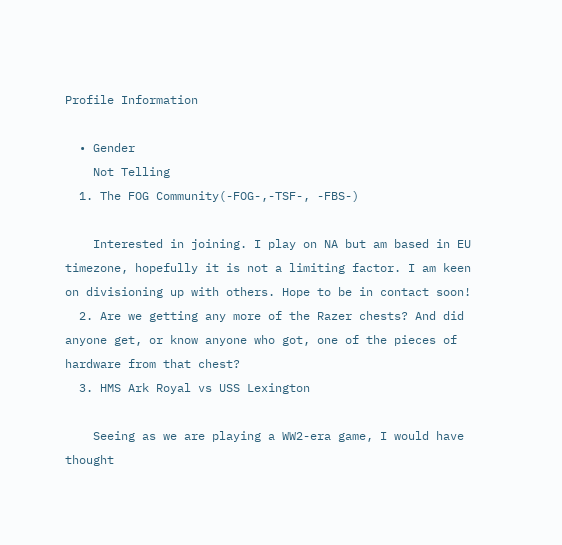Profile Information

  • Gender
    Not Telling
  1. The FOG Community(-FOG-,-TSF-, -FBS-)

    Interested in joining. I play on NA but am based in EU timezone, hopefully it is not a limiting factor. I am keen on divisioning up with others. Hope to be in contact soon!
  2. Are we getting any more of the Razer chests? And did anyone get, or know anyone who got, one of the pieces of hardware from that chest?
  3. HMS Ark Royal vs USS Lexington

    Seeing as we are playing a WW2-era game, I would have thought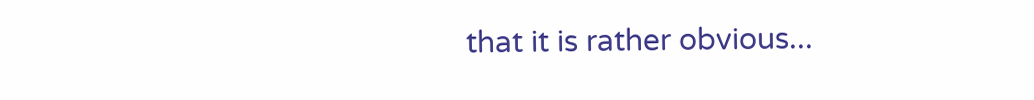that it is rather obvious...